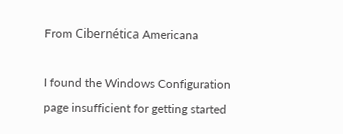From Cibernética Americana

I found the Windows Configuration page insufficient for getting started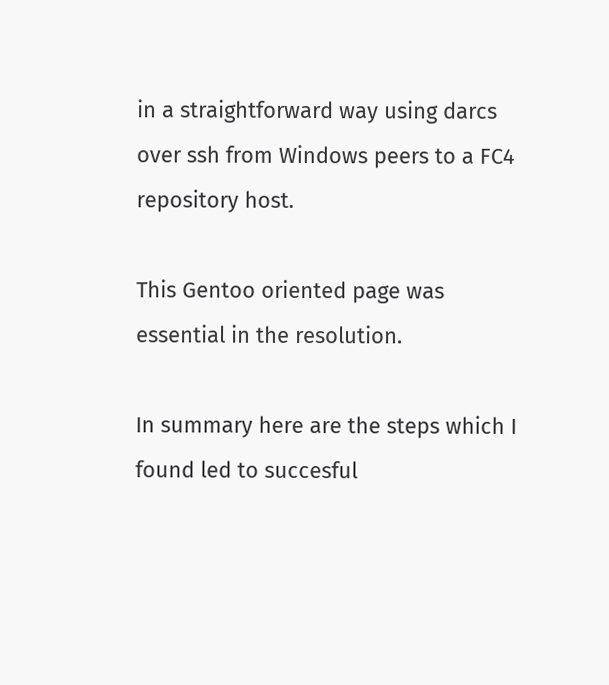in a straightforward way using darcs over ssh from Windows peers to a FC4 repository host.

This Gentoo oriented page was essential in the resolution.

In summary here are the steps which I found led to succesful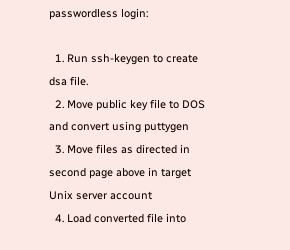passwordless login:

  1. Run ssh-keygen to create dsa file.
  2. Move public key file to DOS and convert using puttygen
  3. Move files as directed in second page above in target Unix server account
  4. Load converted file into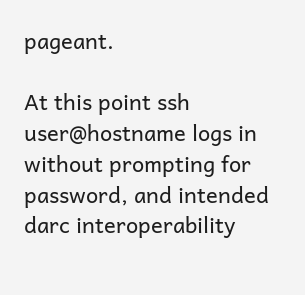pageant.

At this point ssh user@hostname logs in without prompting for password, and intended darc interoperability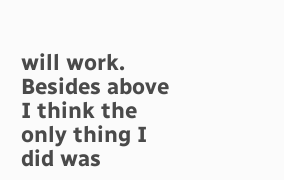will work. Besides above I think the only thing I did was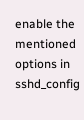enable the mentioned options in sshd_config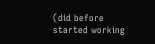(did before started working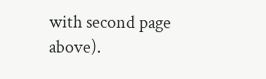with second page above).